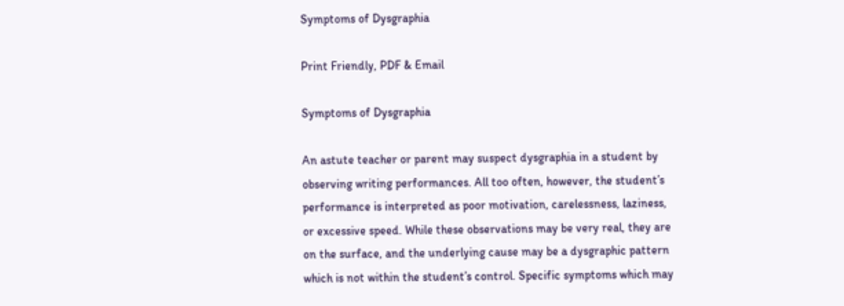Symptoms of Dysgraphia

Print Friendly, PDF & Email

Symptoms of Dysgraphia

An astute teacher or parent may suspect dysgraphia in a student by observing writing performances. All too often, however, the student’s performance is interpreted as poor motivation, carelessness, laziness, or excessive speed. While these observations may be very real, they are on the surface, and the underlying cause may be a dysgraphic pattern which is not within the student’s control. Specific symptoms which may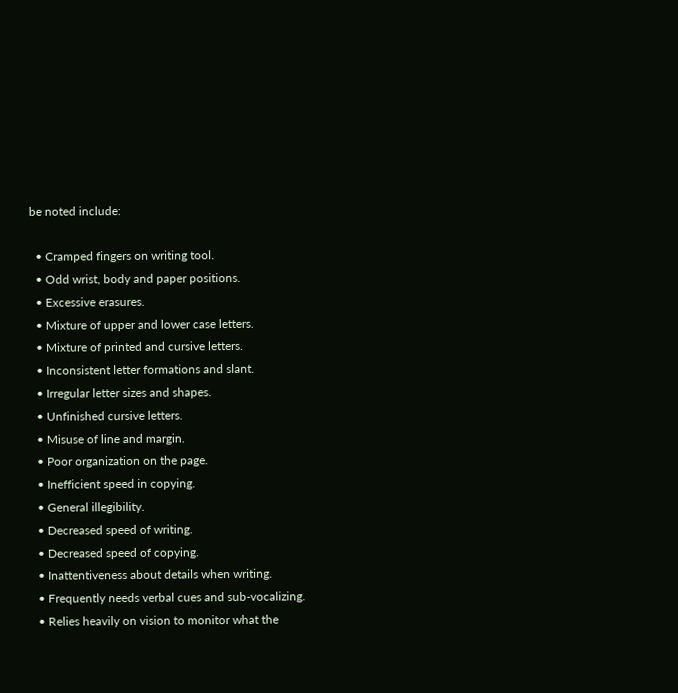be noted include:

  • Cramped fingers on writing tool.
  • Odd wrist, body and paper positions.
  • Excessive erasures.
  • Mixture of upper and lower case letters.
  • Mixture of printed and cursive letters.
  • Inconsistent letter formations and slant.
  • Irregular letter sizes and shapes.
  • Unfinished cursive letters.
  • Misuse of line and margin.
  • Poor organization on the page.
  • Inefficient speed in copying.
  • General illegibility.
  • Decreased speed of writing.
  • Decreased speed of copying.
  • Inattentiveness about details when writing.
  • Frequently needs verbal cues and sub-vocalizing.
  • Relies heavily on vision to monitor what the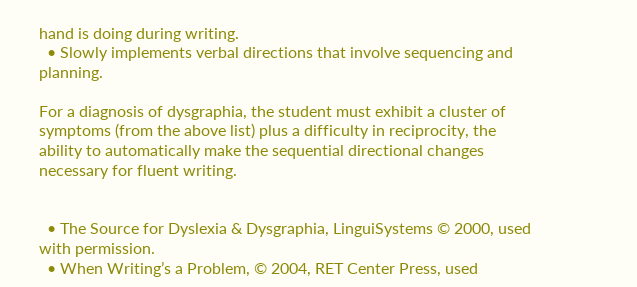hand is doing during writing.
  • Slowly implements verbal directions that involve sequencing and planning.

For a diagnosis of dysgraphia, the student must exhibit a cluster of symptoms (from the above list) plus a difficulty in reciprocity, the ability to automatically make the sequential directional changes necessary for fluent writing.


  • The Source for Dyslexia & Dysgraphia, LinguiSystems © 2000, used with permission.
  • When Writing’s a Problem, © 2004, RET Center Press, used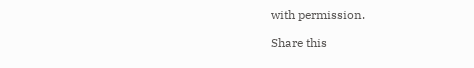with permission.

Share this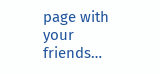page with your friends…